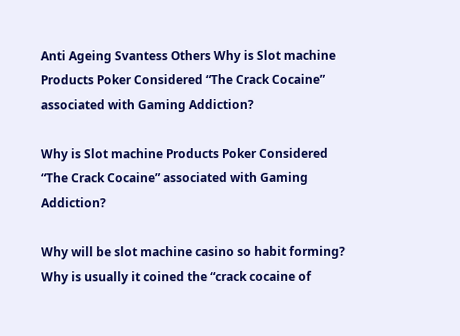Anti Ageing Svantess Others Why is Slot machine Products Poker Considered “The Crack Cocaine” associated with Gaming Addiction?

Why is Slot machine Products Poker Considered “The Crack Cocaine” associated with Gaming Addiction?

Why will be slot machine casino so habit forming? Why is usually it coined the “crack cocaine of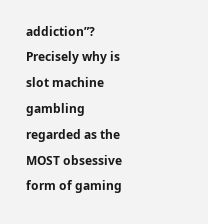addiction”? Precisely why is slot machine gambling regarded as the MOST obsessive form of gaming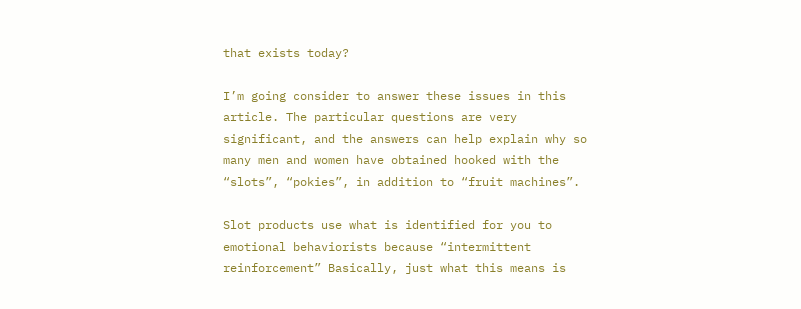that exists today?

I’m going consider to answer these issues in this article. The particular questions are very significant, and the answers can help explain why so many men and women have obtained hooked with the “slots”, “pokies”, in addition to “fruit machines”.

Slot products use what is identified for you to emotional behaviorists because “intermittent reinforcement” Basically, just what this means is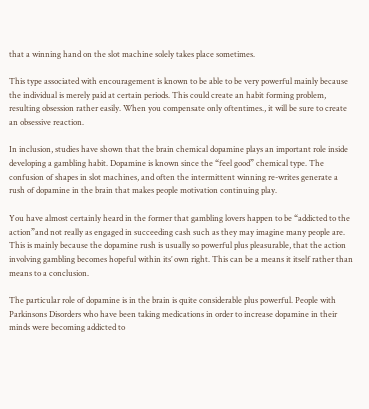that a winning hand on the slot machine solely takes place sometimes.

This type associated with encouragement is known to be able to be very powerful mainly because the individual is merely paid at certain periods. This could create an habit forming problem, resulting obsession rather easily. When you compensate only oftentimes., it will be sure to create an obsessive reaction.

In inclusion, studies have shown that the brain chemical dopamine plays an important role inside developing a gambling habit. Dopamine is known since the “feel good” chemical type. The confusion of shapes in slot machines, and often the intermittent winning re-writes generate a rush of dopamine in the brain that makes people motivation continuing play.

You have almost certainly heard in the former that gambling lovers happen to be “addicted to the action”and not really as engaged in succeeding cash such as they may imagine many people are. This is mainly because the dopamine rush is usually so powerful plus pleasurable, that the action involving gambling becomes hopeful within its’ own right. This can be a means it itself rather than means to a conclusion.

The particular role of dopamine is in the brain is quite considerable plus powerful. People with Parkinsons Disorders who have been taking medications in order to increase dopamine in their minds were becoming addicted to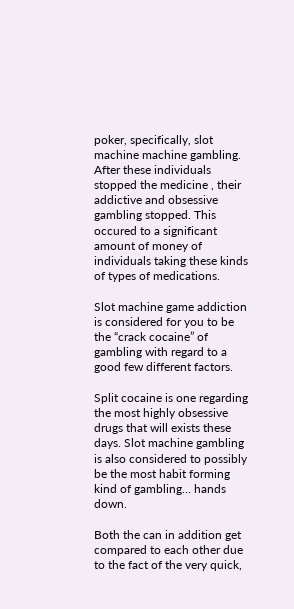poker, specifically, slot machine machine gambling. After these individuals stopped the medicine , their addictive and obsessive gambling stopped. This occured to a significant amount of money of individuals taking these kinds of types of medications.

Slot machine game addiction is considered for you to be the “crack cocaine” of gambling with regard to a good few different factors.

Split cocaine is one regarding the most highly obsessive drugs that will exists these days. Slot machine gambling is also considered to possibly be the most habit forming kind of gambling… hands down.

Both the can in addition get compared to each other due to the fact of the very quick,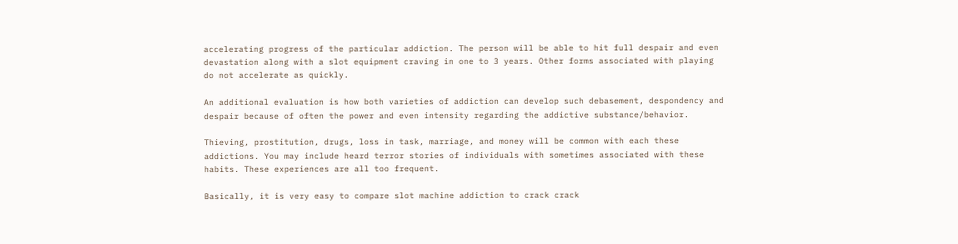accelerating progress of the particular addiction. The person will be able to hit full despair and even devastation along with a slot equipment craving in one to 3 years. Other forms associated with playing do not accelerate as quickly.

An additional evaluation is how both varieties of addiction can develop such debasement, despondency and despair because of often the power and even intensity regarding the addictive substance/behavior.

Thieving, prostitution, drugs, loss in task, marriage, and money will be common with each these addictions. You may include heard terror stories of individuals with sometimes associated with these habits. These experiences are all too frequent.

Basically, it is very easy to compare slot machine addiction to crack crack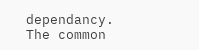dependancy. The common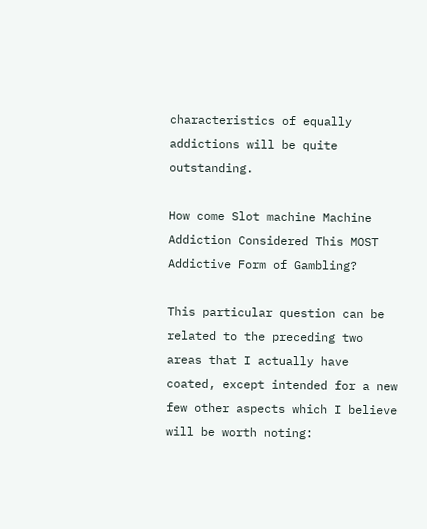characteristics of equally addictions will be quite outstanding.

How come Slot machine Machine Addiction Considered This MOST Addictive Form of Gambling?

This particular question can be related to the preceding two areas that I actually have coated, except intended for a new few other aspects which I believe will be worth noting: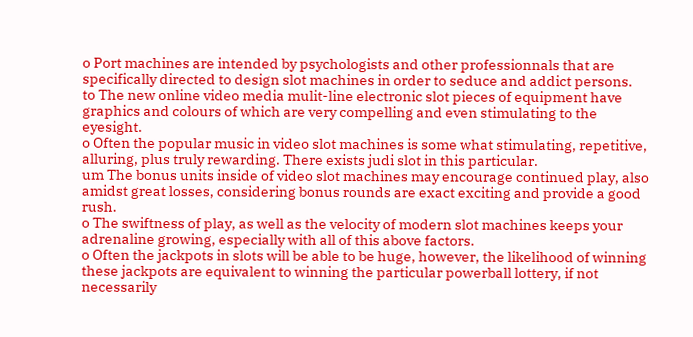o Port machines are intended by psychologists and other professionnals that are specifically directed to design slot machines in order to seduce and addict persons.
to The new online video media mulit-line electronic slot pieces of equipment have graphics and colours of which are very compelling and even stimulating to the eyesight.
o Often the popular music in video slot machines is some what stimulating, repetitive, alluring, plus truly rewarding. There exists judi slot in this particular.
um The bonus units inside of video slot machines may encourage continued play, also amidst great losses, considering bonus rounds are exact exciting and provide a good rush.
o The swiftness of play, as well as the velocity of modern slot machines keeps your adrenaline growing, especially with all of this above factors.
o Often the jackpots in slots will be able to be huge, however, the likelihood of winning these jackpots are equivalent to winning the particular powerball lottery, if not necessarily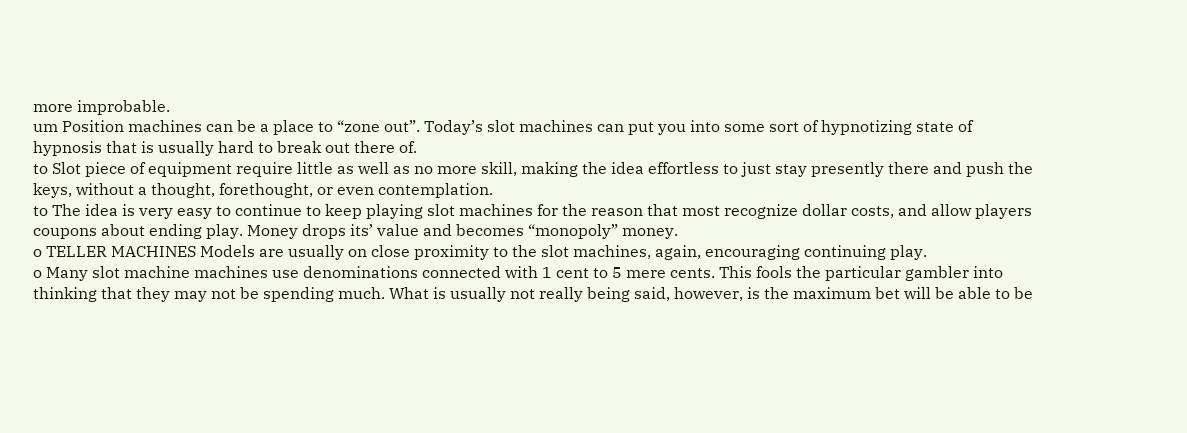more improbable.
um Position machines can be a place to “zone out”. Today’s slot machines can put you into some sort of hypnotizing state of hypnosis that is usually hard to break out there of.
to Slot piece of equipment require little as well as no more skill, making the idea effortless to just stay presently there and push the keys, without a thought, forethought, or even contemplation.
to The idea is very easy to continue to keep playing slot machines for the reason that most recognize dollar costs, and allow players coupons about ending play. Money drops its’ value and becomes “monopoly” money.
o TELLER MACHINES Models are usually on close proximity to the slot machines, again, encouraging continuing play.
o Many slot machine machines use denominations connected with 1 cent to 5 mere cents. This fools the particular gambler into thinking that they may not be spending much. What is usually not really being said, however, is the maximum bet will be able to be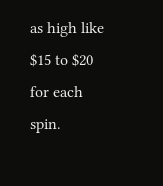as high like $15 to $20 for each spin.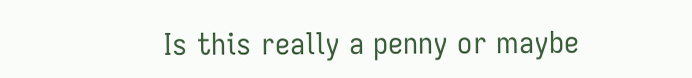Is this really a penny or maybe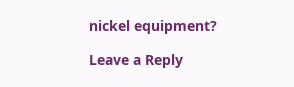nickel equipment?

Leave a Reply